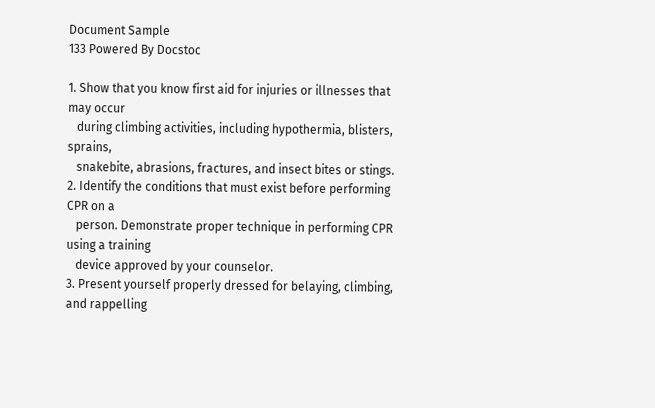Document Sample
133 Powered By Docstoc

1. Show that you know first aid for injuries or illnesses that may occur
   during climbing activities, including hypothermia, blisters, sprains,
   snakebite, abrasions, fractures, and insect bites or stings.
2. Identify the conditions that must exist before performing CPR on a
   person. Demonstrate proper technique in performing CPR using a training
   device approved by your counselor.
3. Present yourself properly dressed for belaying, climbing, and rappelling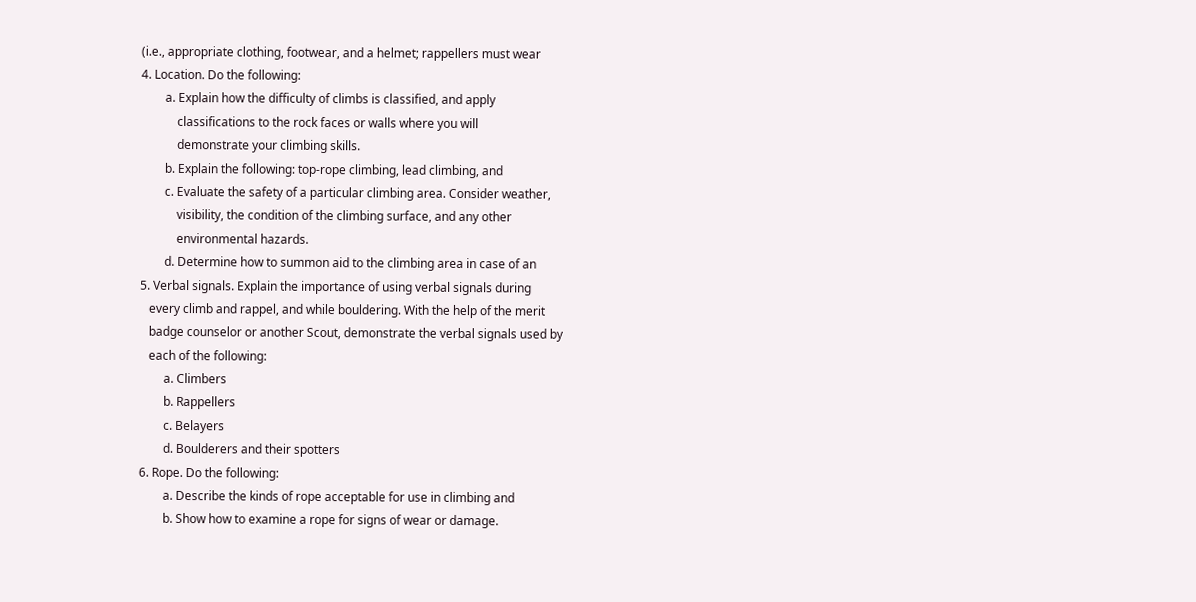(i.e., appropriate clothing, footwear, and a helmet; rappellers must wear
4. Location. Do the following:
        a. Explain how the difficulty of climbs is classified, and apply
            classifications to the rock faces or walls where you will
            demonstrate your climbing skills.
        b. Explain the following: top-rope climbing, lead climbing, and
        c. Evaluate the safety of a particular climbing area. Consider weather,
            visibility, the condition of the climbing surface, and any other
            environmental hazards.
        d. Determine how to summon aid to the climbing area in case of an
5. Verbal signals. Explain the importance of using verbal signals during
   every climb and rappel, and while bouldering. With the help of the merit
   badge counselor or another Scout, demonstrate the verbal signals used by
   each of the following:
        a. Climbers
        b. Rappellers
        c. Belayers
        d. Boulderers and their spotters
6. Rope. Do the following:
        a. Describe the kinds of rope acceptable for use in climbing and
        b. Show how to examine a rope for signs of wear or damage.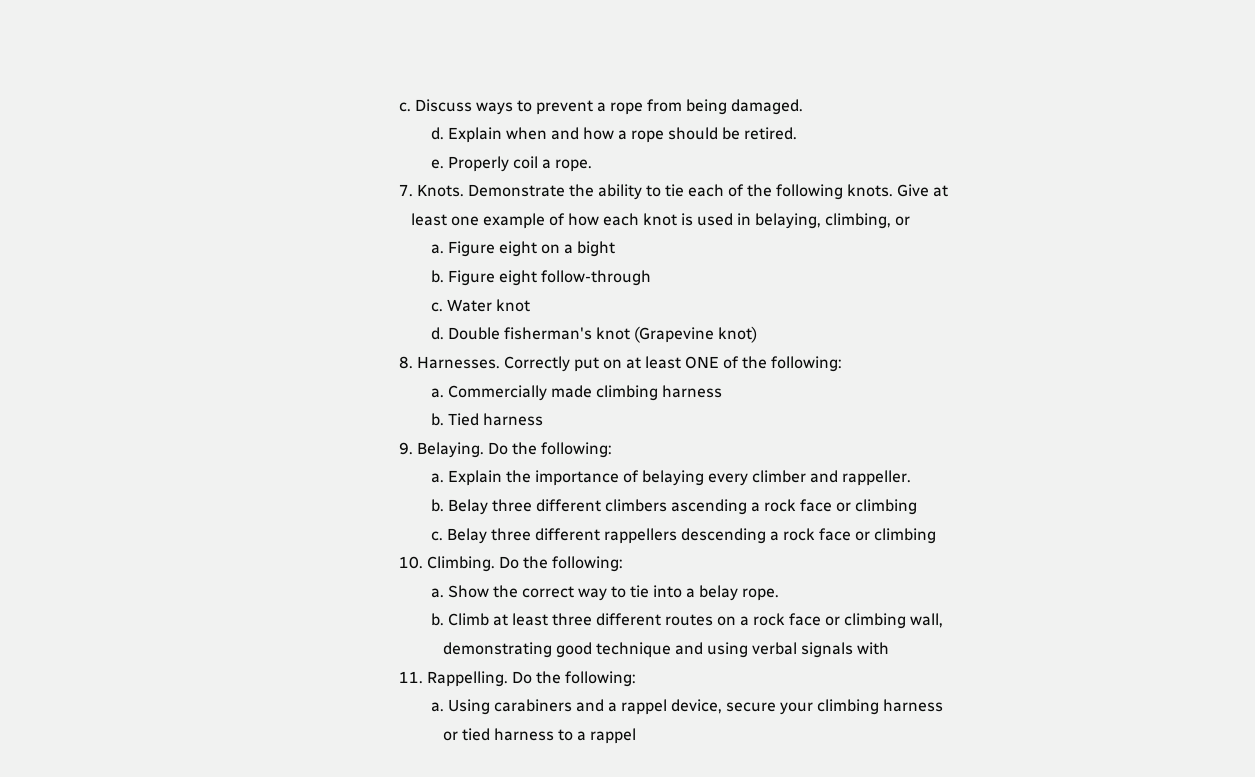c. Discuss ways to prevent a rope from being damaged.
        d. Explain when and how a rope should be retired.
        e. Properly coil a rope.
7. Knots. Demonstrate the ability to tie each of the following knots. Give at
   least one example of how each knot is used in belaying, climbing, or
        a. Figure eight on a bight
        b. Figure eight follow-through
        c. Water knot
        d. Double fisherman's knot (Grapevine knot)
8. Harnesses. Correctly put on at least ONE of the following:
        a. Commercially made climbing harness
        b. Tied harness
9. Belaying. Do the following:
        a. Explain the importance of belaying every climber and rappeller.
        b. Belay three different climbers ascending a rock face or climbing
        c. Belay three different rappellers descending a rock face or climbing
10. Climbing. Do the following:
        a. Show the correct way to tie into a belay rope.
        b. Climb at least three different routes on a rock face or climbing wall,
           demonstrating good technique and using verbal signals with
11. Rappelling. Do the following:
        a. Using carabiners and a rappel device, secure your climbing harness
           or tied harness to a rappel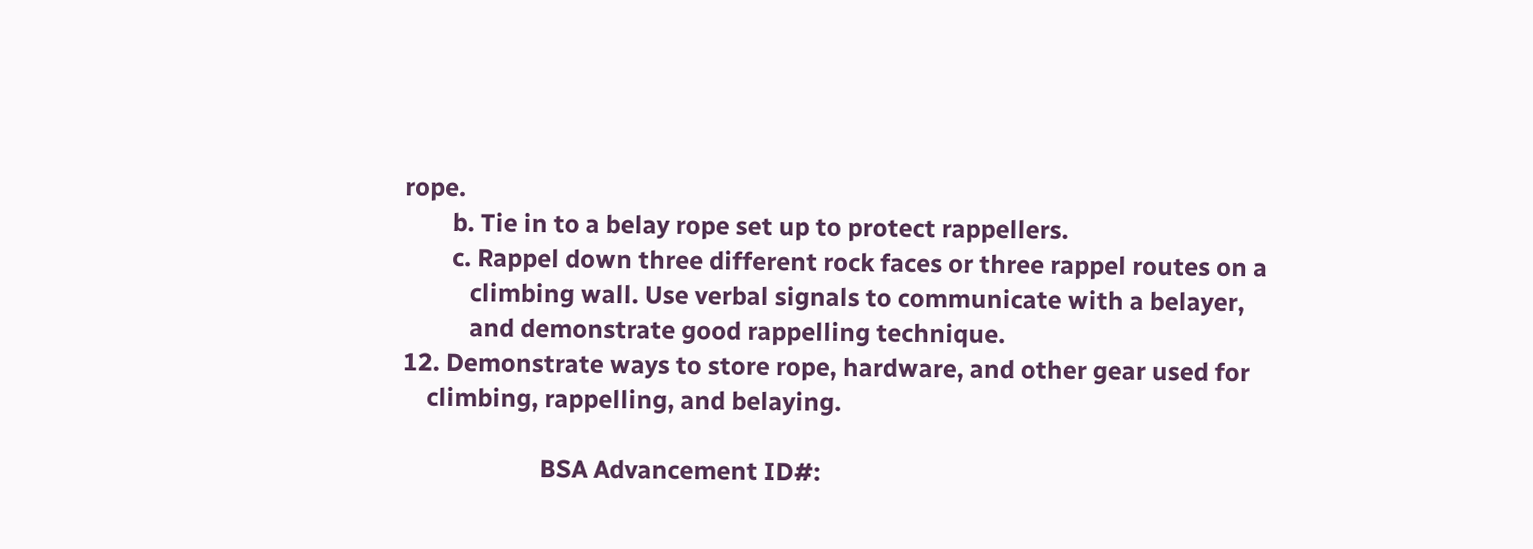rope.
        b. Tie in to a belay rope set up to protect rappellers.
        c. Rappel down three different rock faces or three rappel routes on a
           climbing wall. Use verbal signals to communicate with a belayer,
           and demonstrate good rappelling technique.
12. Demonstrate ways to store rope, hardware, and other gear used for
    climbing, rappelling, and belaying.

                       BSA Advancement ID#: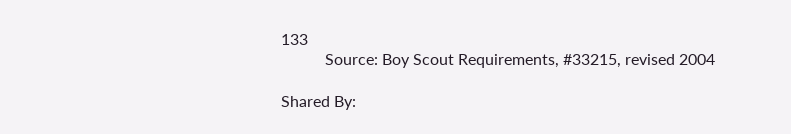133
           Source: Boy Scout Requirements, #33215, revised 2004

Shared By: